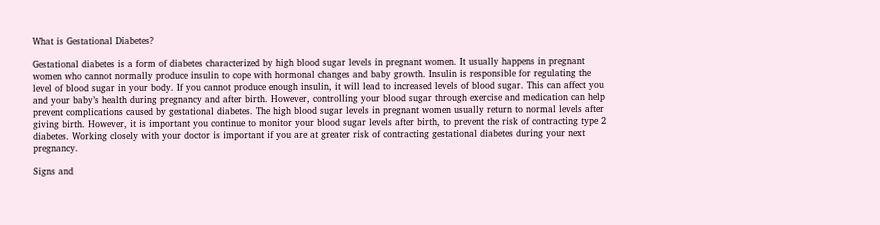What is Gestational Diabetes?

Gestational diabetes is a form of diabetes characterized by high blood sugar levels in pregnant women. It usually happens in pregnant women who cannot normally produce insulin to cope with hormonal changes and baby growth. Insulin is responsible for regulating the level of blood sugar in your body. If you cannot produce enough insulin, it will lead to increased levels of blood sugar. This can affect you and your baby’s health during pregnancy and after birth. However, controlling your blood sugar through exercise and medication can help prevent complications caused by gestational diabetes. The high blood sugar levels in pregnant women usually return to normal levels after giving birth. However, it is important you continue to monitor your blood sugar levels after birth, to prevent the risk of contracting type 2 diabetes. Working closely with your doctor is important if you are at greater risk of contracting gestational diabetes during your next pregnancy.

Signs and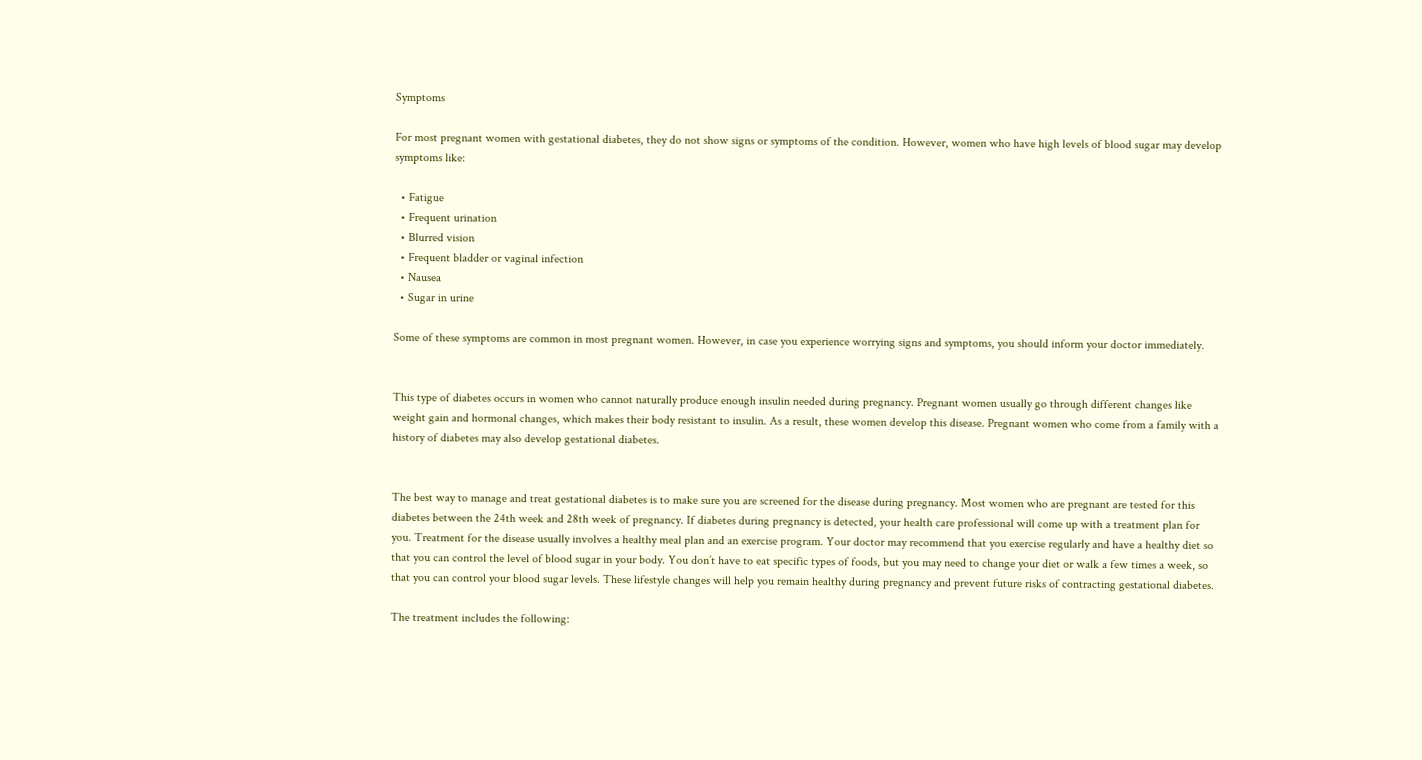Symptoms

For most pregnant women with gestational diabetes, they do not show signs or symptoms of the condition. However, women who have high levels of blood sugar may develop symptoms like:

  • Fatigue
  • Frequent urination
  • Blurred vision
  • Frequent bladder or vaginal infection
  • Nausea
  • Sugar in urine

Some of these symptoms are common in most pregnant women. However, in case you experience worrying signs and symptoms, you should inform your doctor immediately.


This type of diabetes occurs in women who cannot naturally produce enough insulin needed during pregnancy. Pregnant women usually go through different changes like weight gain and hormonal changes, which makes their body resistant to insulin. As a result, these women develop this disease. Pregnant women who come from a family with a history of diabetes may also develop gestational diabetes.


The best way to manage and treat gestational diabetes is to make sure you are screened for the disease during pregnancy. Most women who are pregnant are tested for this diabetes between the 24th week and 28th week of pregnancy. If diabetes during pregnancy is detected, your health care professional will come up with a treatment plan for you. Treatment for the disease usually involves a healthy meal plan and an exercise program. Your doctor may recommend that you exercise regularly and have a healthy diet so that you can control the level of blood sugar in your body. You don’t have to eat specific types of foods, but you may need to change your diet or walk a few times a week, so that you can control your blood sugar levels. These lifestyle changes will help you remain healthy during pregnancy and prevent future risks of contracting gestational diabetes.

The treatment includes the following: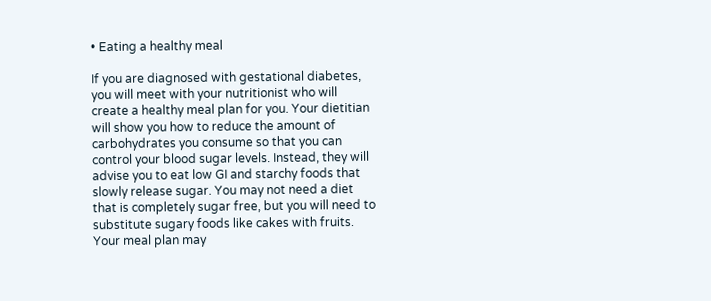• Eating a healthy meal

If you are diagnosed with gestational diabetes, you will meet with your nutritionist who will create a healthy meal plan for you. Your dietitian will show you how to reduce the amount of carbohydrates you consume so that you can control your blood sugar levels. Instead, they will advise you to eat low GI and starchy foods that slowly release sugar. You may not need a diet that is completely sugar free, but you will need to substitute sugary foods like cakes with fruits. Your meal plan may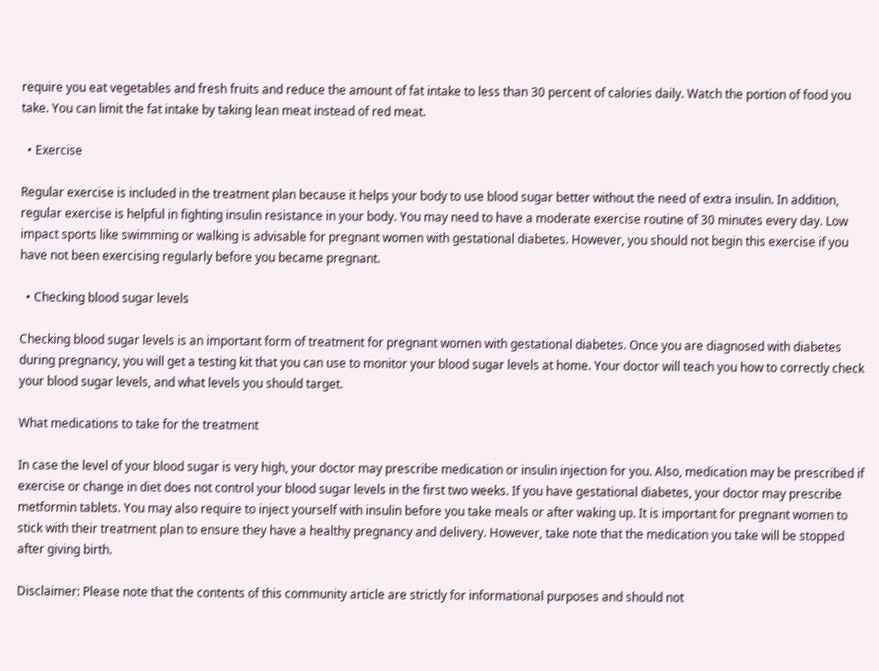require you eat vegetables and fresh fruits and reduce the amount of fat intake to less than 30 percent of calories daily. Watch the portion of food you take. You can limit the fat intake by taking lean meat instead of red meat.

  • Exercise

Regular exercise is included in the treatment plan because it helps your body to use blood sugar better without the need of extra insulin. In addition, regular exercise is helpful in fighting insulin resistance in your body. You may need to have a moderate exercise routine of 30 minutes every day. Low impact sports like swimming or walking is advisable for pregnant women with gestational diabetes. However, you should not begin this exercise if you have not been exercising regularly before you became pregnant.

  • Checking blood sugar levels

Checking blood sugar levels is an important form of treatment for pregnant women with gestational diabetes. Once you are diagnosed with diabetes during pregnancy, you will get a testing kit that you can use to monitor your blood sugar levels at home. Your doctor will teach you how to correctly check your blood sugar levels, and what levels you should target.

What medications to take for the treatment

In case the level of your blood sugar is very high, your doctor may prescribe medication or insulin injection for you. Also, medication may be prescribed if exercise or change in diet does not control your blood sugar levels in the first two weeks. If you have gestational diabetes, your doctor may prescribe metformin tablets. You may also require to inject yourself with insulin before you take meals or after waking up. It is important for pregnant women to stick with their treatment plan to ensure they have a healthy pregnancy and delivery. However, take note that the medication you take will be stopped after giving birth.

Disclaimer: Please note that the contents of this community article are strictly for informational purposes and should not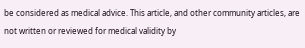be considered as medical advice. This article, and other community articles, are not written or reviewed for medical validity by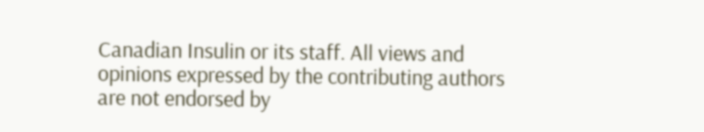Canadian Insulin or its staff. All views and opinions expressed by the contributing authors are not endorsed by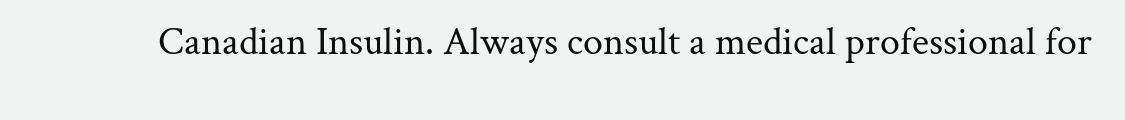Canadian Insulin. Always consult a medical professional for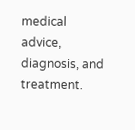medical advice, diagnosis, and treatment.